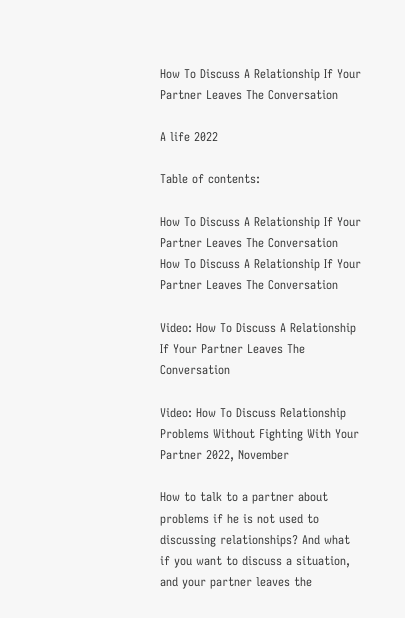How To Discuss A Relationship If Your Partner Leaves The Conversation

A life 2022

Table of contents:

How To Discuss A Relationship If Your Partner Leaves The Conversation
How To Discuss A Relationship If Your Partner Leaves The Conversation

Video: How To Discuss A Relationship If Your Partner Leaves The Conversation

Video: How To Discuss Relationship Problems Without Fighting With Your Partner 2022, November

How to talk to a partner about problems if he is not used to discussing relationships? And what if you want to discuss a situation, and your partner leaves the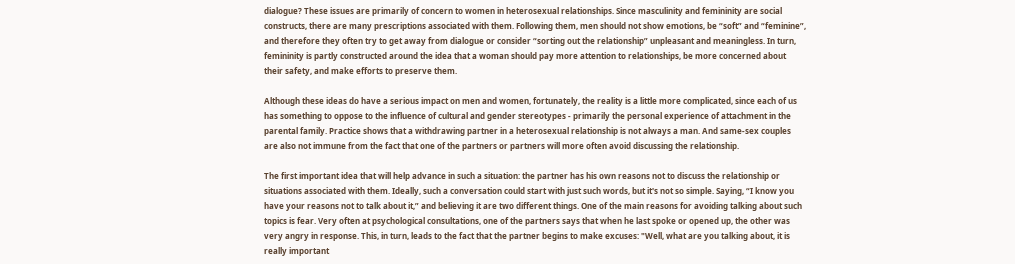dialogue? These issues are primarily of concern to women in heterosexual relationships. Since masculinity and femininity are social constructs, there are many prescriptions associated with them. Following them, men should not show emotions, be “soft” and “feminine”, and therefore they often try to get away from dialogue or consider “sorting out the relationship” unpleasant and meaningless. In turn, femininity is partly constructed around the idea that a woman should pay more attention to relationships, be more concerned about their safety, and make efforts to preserve them.

Although these ideas do have a serious impact on men and women, fortunately, the reality is a little more complicated, since each of us has something to oppose to the influence of cultural and gender stereotypes - primarily the personal experience of attachment in the parental family. Practice shows that a withdrawing partner in a heterosexual relationship is not always a man. And same-sex couples are also not immune from the fact that one of the partners or partners will more often avoid discussing the relationship.

The first important idea that will help advance in such a situation: the partner has his own reasons not to discuss the relationship or situations associated with them. Ideally, such a conversation could start with just such words, but it's not so simple. Saying, “I know you have your reasons not to talk about it,” and believing it are two different things. One of the main reasons for avoiding talking about such topics is fear. Very often at psychological consultations, one of the partners says that when he last spoke or opened up, the other was very angry in response. This, in turn, leads to the fact that the partner begins to make excuses: "Well, what are you talking about, it is really important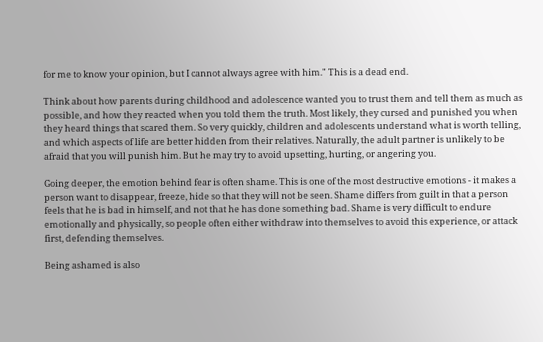for me to know your opinion, but I cannot always agree with him." This is a dead end.

Think about how parents during childhood and adolescence wanted you to trust them and tell them as much as possible, and how they reacted when you told them the truth. Most likely, they cursed and punished you when they heard things that scared them. So very quickly, children and adolescents understand what is worth telling, and which aspects of life are better hidden from their relatives. Naturally, the adult partner is unlikely to be afraid that you will punish him. But he may try to avoid upsetting, hurting, or angering you.

Going deeper, the emotion behind fear is often shame. This is one of the most destructive emotions - it makes a person want to disappear, freeze, hide so that they will not be seen. Shame differs from guilt in that a person feels that he is bad in himself, and not that he has done something bad. Shame is very difficult to endure emotionally and physically, so people often either withdraw into themselves to avoid this experience, or attack first, defending themselves.

Being ashamed is also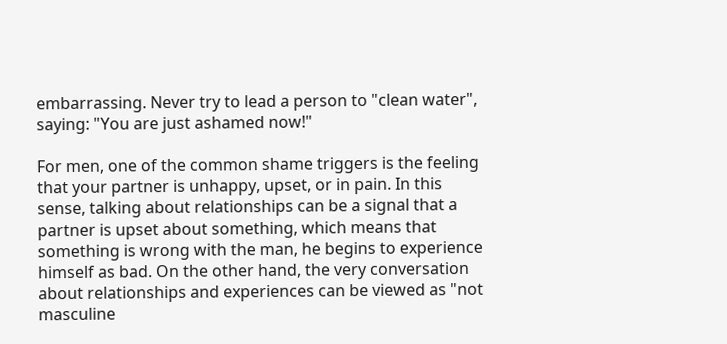embarrassing. Never try to lead a person to "clean water", saying: "You are just ashamed now!"

For men, one of the common shame triggers is the feeling that your partner is unhappy, upset, or in pain. In this sense, talking about relationships can be a signal that a partner is upset about something, which means that something is wrong with the man, he begins to experience himself as bad. On the other hand, the very conversation about relationships and experiences can be viewed as "not masculine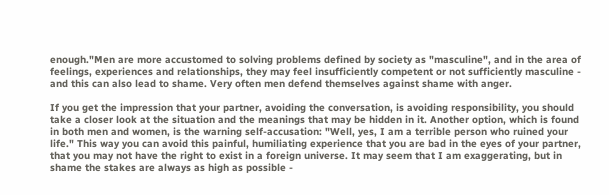enough."Men are more accustomed to solving problems defined by society as "masculine", and in the area of feelings, experiences and relationships, they may feel insufficiently competent or not sufficiently masculine - and this can also lead to shame. Very often men defend themselves against shame with anger.

If you get the impression that your partner, avoiding the conversation, is avoiding responsibility, you should take a closer look at the situation and the meanings that may be hidden in it. Another option, which is found in both men and women, is the warning self-accusation: "Well, yes, I am a terrible person who ruined your life." This way you can avoid this painful, humiliating experience that you are bad in the eyes of your partner, that you may not have the right to exist in a foreign universe. It may seem that I am exaggerating, but in shame the stakes are always as high as possible -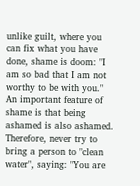unlike guilt, where you can fix what you have done, shame is doom: "I am so bad that I am not worthy to be with you." An important feature of shame is that being ashamed is also ashamed. Therefore, never try to bring a person to "clean water", saying: "You are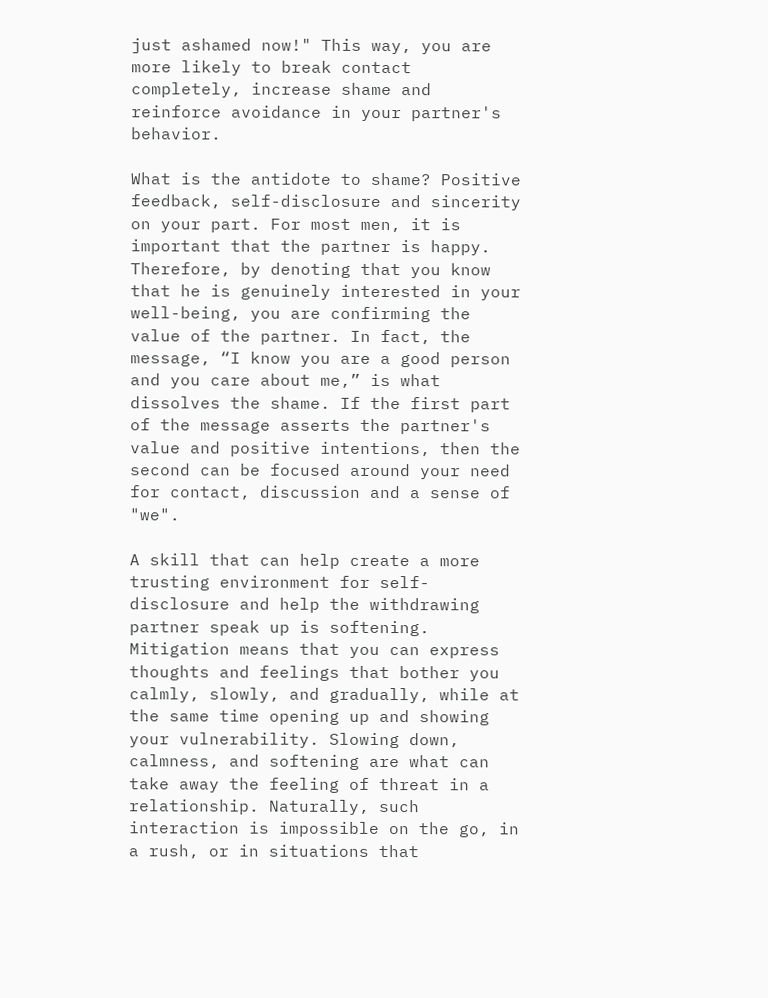just ashamed now!" This way, you are more likely to break contact completely, increase shame and reinforce avoidance in your partner's behavior.

What is the antidote to shame? Positive feedback, self-disclosure and sincerity on your part. For most men, it is important that the partner is happy. Therefore, by denoting that you know that he is genuinely interested in your well-being, you are confirming the value of the partner. In fact, the message, “I know you are a good person and you care about me,” is what dissolves the shame. If the first part of the message asserts the partner's value and positive intentions, then the second can be focused around your need for contact, discussion and a sense of "we".

A skill that can help create a more trusting environment for self-disclosure and help the withdrawing partner speak up is softening. Mitigation means that you can express thoughts and feelings that bother you calmly, slowly, and gradually, while at the same time opening up and showing your vulnerability. Slowing down, calmness, and softening are what can take away the feeling of threat in a relationship. Naturally, such interaction is impossible on the go, in a rush, or in situations that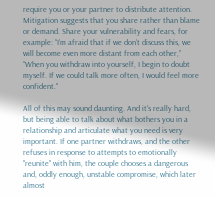require you or your partner to distribute attention. Mitigation suggests that you share rather than blame or demand. Share your vulnerability and fears, for example: “I’m afraid that if we don’t discuss this, we will become even more distant from each other,” “When you withdraw into yourself, I begin to doubt myself. If we could talk more often, I would feel more confident."

All of this may sound daunting. And it's really hard, but being able to talk about what bothers you in a relationship and articulate what you need is very important. If one partner withdraws, and the other refuses in response to attempts to emotionally "reunite" with him, the couple chooses a dangerous and, oddly enough, unstable compromise, which later almost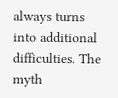always turns into additional difficulties. The myth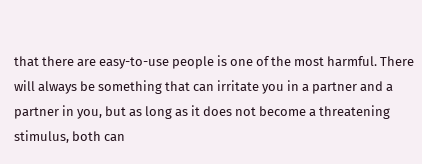that there are easy-to-use people is one of the most harmful. There will always be something that can irritate you in a partner and a partner in you, but as long as it does not become a threatening stimulus, both can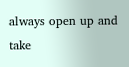always open up and take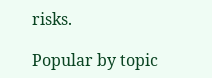risks.

Popular by topic